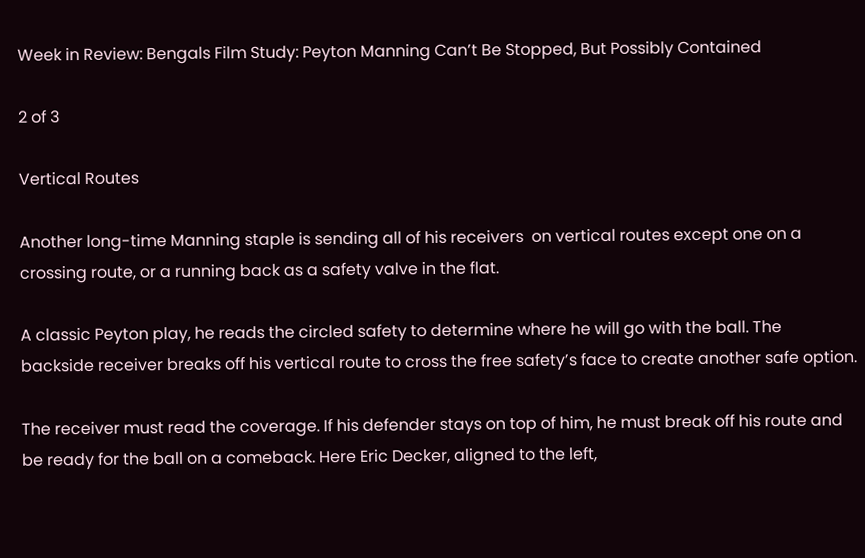Week in Review: Bengals Film Study: Peyton Manning Can’t Be Stopped, But Possibly Contained

2 of 3

Vertical Routes

Another long-time Manning staple is sending all of his receivers  on vertical routes except one on a crossing route, or a running back as a safety valve in the flat.

A classic Peyton play, he reads the circled safety to determine where he will go with the ball. The backside receiver breaks off his vertical route to cross the free safety’s face to create another safe option.

The receiver must read the coverage. If his defender stays on top of him, he must break off his route and be ready for the ball on a comeback. Here Eric Decker, aligned to the left,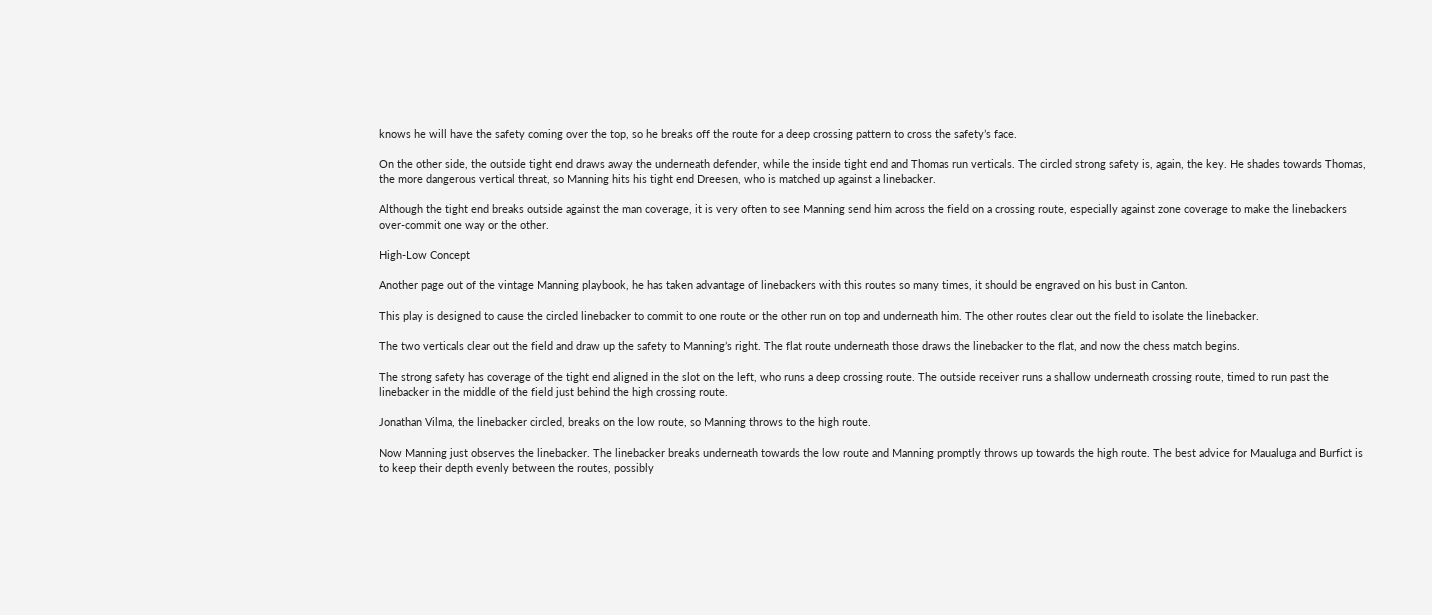knows he will have the safety coming over the top, so he breaks off the route for a deep crossing pattern to cross the safety’s face.

On the other side, the outside tight end draws away the underneath defender, while the inside tight end and Thomas run verticals. The circled strong safety is, again, the key. He shades towards Thomas, the more dangerous vertical threat, so Manning hits his tight end Dreesen, who is matched up against a linebacker.

Although the tight end breaks outside against the man coverage, it is very often to see Manning send him across the field on a crossing route, especially against zone coverage to make the linebackers over-commit one way or the other.

High-Low Concept

Another page out of the vintage Manning playbook, he has taken advantage of linebackers with this routes so many times, it should be engraved on his bust in Canton.

This play is designed to cause the circled linebacker to commit to one route or the other run on top and underneath him. The other routes clear out the field to isolate the linebacker.

The two verticals clear out the field and draw up the safety to Manning’s right. The flat route underneath those draws the linebacker to the flat, and now the chess match begins.

The strong safety has coverage of the tight end aligned in the slot on the left, who runs a deep crossing route. The outside receiver runs a shallow underneath crossing route, timed to run past the linebacker in the middle of the field just behind the high crossing route.

Jonathan Vilma, the linebacker circled, breaks on the low route, so Manning throws to the high route.

Now Manning just observes the linebacker. The linebacker breaks underneath towards the low route and Manning promptly throws up towards the high route. The best advice for Maualuga and Burfict is to keep their depth evenly between the routes, possibly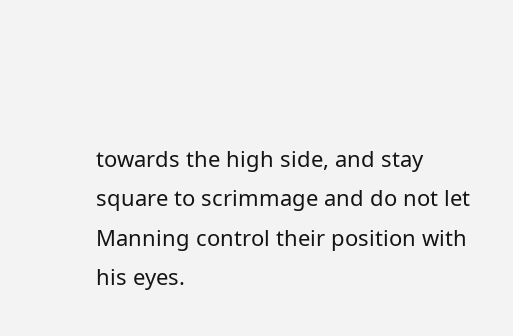towards the high side, and stay square to scrimmage and do not let Manning control their position with his eyes.